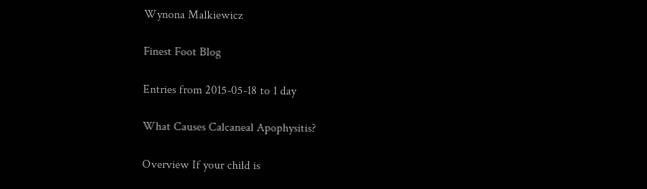Wynona Malkiewicz

Finest Foot Blog

Entries from 2015-05-18 to 1 day

What Causes Calcaneal Apophysitis?

Overview If your child is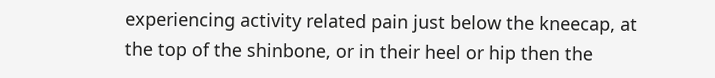experiencing activity related pain just below the kneecap, at the top of the shinbone, or in their heel or hip then the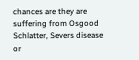chances are they are suffering from Osgood Schlatter, Severs disease or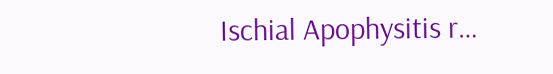Ischial Apophysitis r…